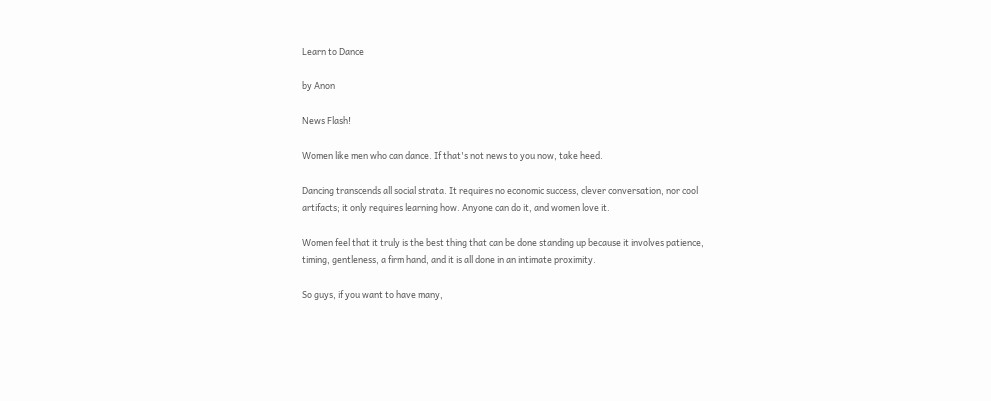Learn to Dance

by Anon

News Flash!

Women like men who can dance. If that's not news to you now, take heed.

Dancing transcends all social strata. It requires no economic success, clever conversation, nor cool artifacts; it only requires learning how. Anyone can do it, and women love it.

Women feel that it truly is the best thing that can be done standing up because it involves patience, timing, gentleness, a firm hand, and it is all done in an intimate proximity.

So guys, if you want to have many,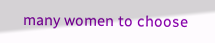many women to choose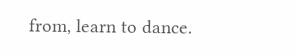from, learn to dance.